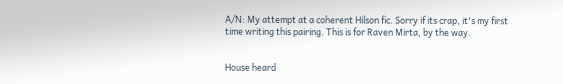A/N: My attempt at a coherent Hilson fic. Sorry if its crap, it's my first time writing this pairing. This is for Raven Mirta, by the way.


House heard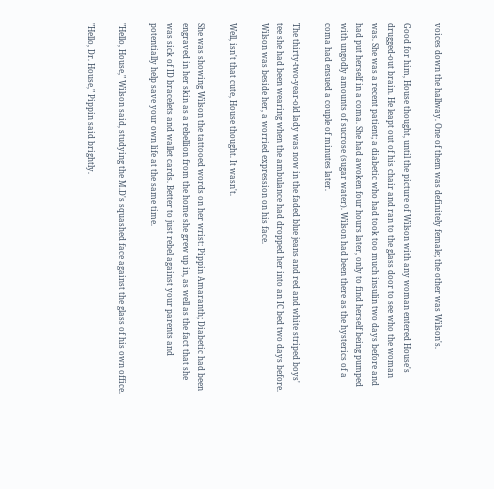voices down the hallway. One of them was definitely female; the other was Wilson's.

Good for him, House thought, until the picture of Wilson with any woman entered House's drugged-out brain. He leapt out of his chair and ran to the glass door to see who the woman was. She was a recent patient; a diabetic who had took too much insulin two days before and had put herself in a coma. She had awoken four hours later, only to find herself being pumped with ungodly amounts of sucrose (sugar water). Wilson had been there as the hysterics of a coma had ensued a couple of minutes later.

The thirty-two-year-old lady was now in the faded blue jeans and red and white striped boys' tee she had been wearing when the ambulance had dropped her into an IC bed two days before. Wilson was beside her, a worried expression on his face.

Well, isn't that cute, House thought. It wasn't.

She was showing Wilson the tattooed words on her wrist: Pippin Amaranth; Diabetic had been engraved in her skin as a rebellion from the home she grew up in, as well as the fact that she was sick of ID bracelets and wallet cards. Better to just rebel against your parents and potentially help save your own life at the same time.

"Hello, House," Wilson said, studying the M.D's squashed face against the glass of his own office.

"Hello, Dr. House," Pippin said brightly.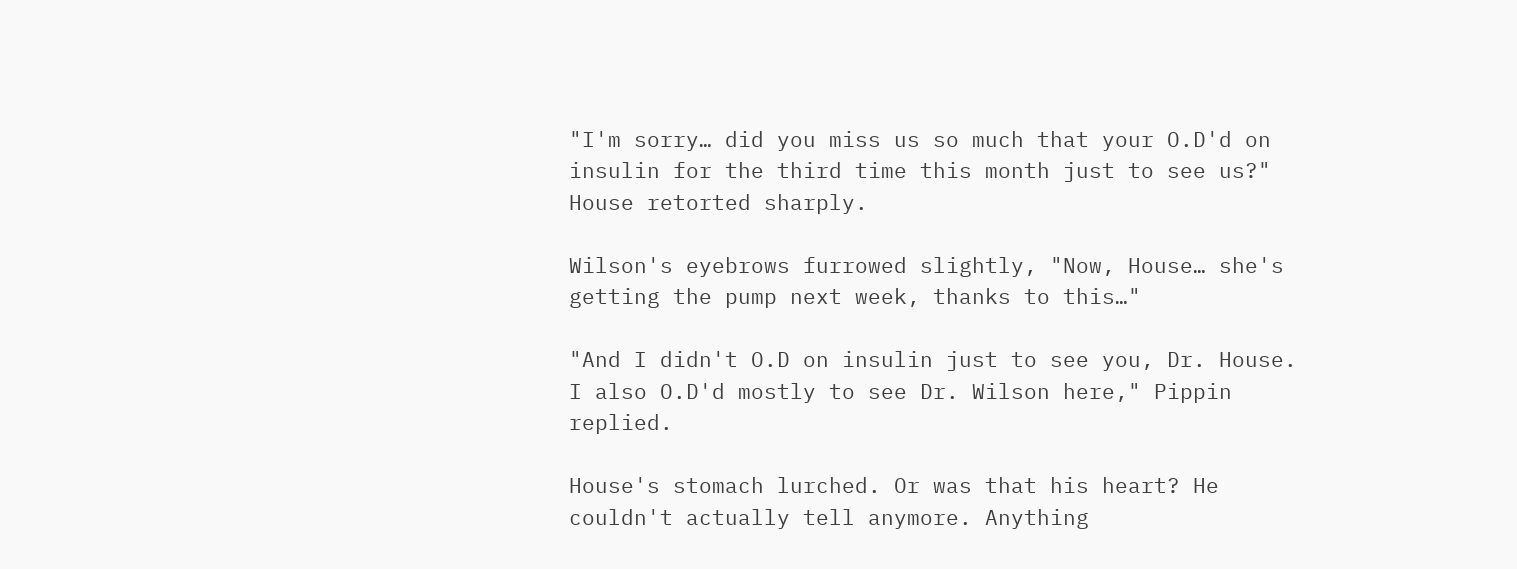"I'm sorry… did you miss us so much that your O.D'd on insulin for the third time this month just to see us?" House retorted sharply.

Wilson's eyebrows furrowed slightly, "Now, House… she's getting the pump next week, thanks to this…"

"And I didn't O.D on insulin just to see you, Dr. House. I also O.D'd mostly to see Dr. Wilson here," Pippin replied.

House's stomach lurched. Or was that his heart? He couldn't actually tell anymore. Anything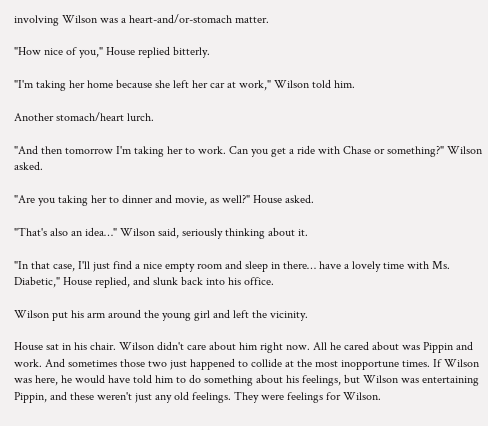involving Wilson was a heart-and/or-stomach matter.

"How nice of you," House replied bitterly.

"I'm taking her home because she left her car at work," Wilson told him.

Another stomach/heart lurch.

"And then tomorrow I'm taking her to work. Can you get a ride with Chase or something?" Wilson asked.

"Are you taking her to dinner and movie, as well?" House asked.

"That's also an idea…" Wilson said, seriously thinking about it.

"In that case, I'll just find a nice empty room and sleep in there… have a lovely time with Ms. Diabetic," House replied, and slunk back into his office.

Wilson put his arm around the young girl and left the vicinity.

House sat in his chair. Wilson didn't care about him right now. All he cared about was Pippin and work. And sometimes those two just happened to collide at the most inopportune times. If Wilson was here, he would have told him to do something about his feelings, but Wilson was entertaining Pippin, and these weren't just any old feelings. They were feelings for Wilson.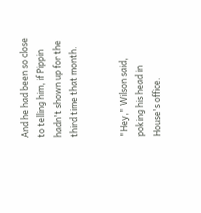And he had been so close to telling him, if Pippin hadn't shown up for the third time that month.


"Hey," Wilson said, poking his head in House's office.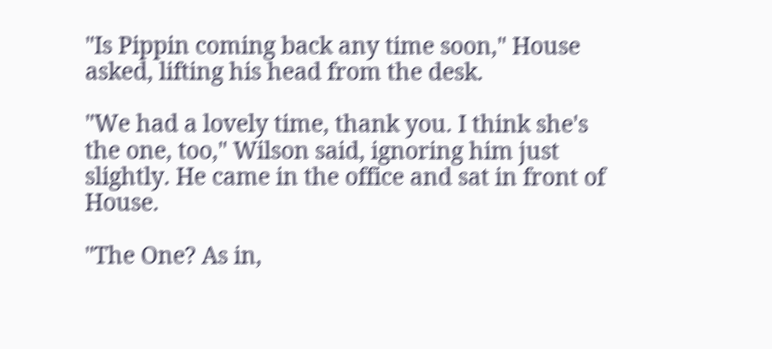"Is Pippin coming back any time soon," House asked, lifting his head from the desk.

"We had a lovely time, thank you. I think she's the one, too," Wilson said, ignoring him just slightly. He came in the office and sat in front of House.

"The One? As in,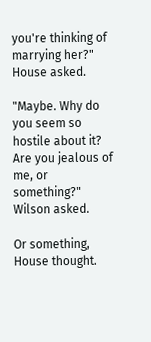you're thinking of marrying her?" House asked.

"Maybe. Why do you seem so hostile about it? Are you jealous of me, or something?" Wilson asked.

Or something, House thought.